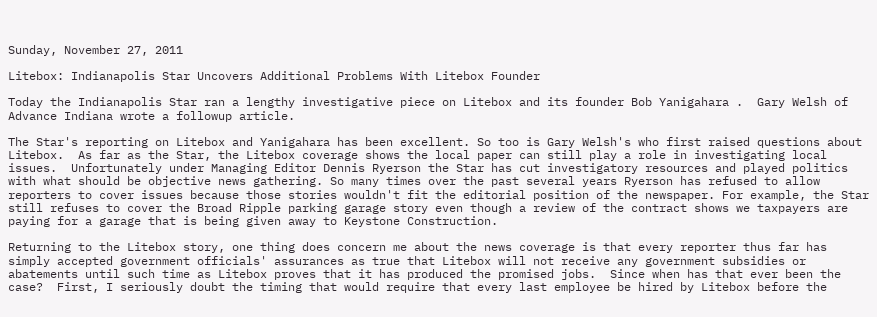Sunday, November 27, 2011

Litebox: Indianapolis Star Uncovers Additional Problems With Litebox Founder

Today the Indianapolis Star ran a lengthy investigative piece on Litebox and its founder Bob Yanigahara .  Gary Welsh of Advance Indiana wrote a followup article.

The Star's reporting on Litebox and Yanigahara has been excellent. So too is Gary Welsh's who first raised questions about Litebox.  As far as the Star, the Litebox coverage shows the local paper can still play a role in investigating local issues.  Unfortunately under Managing Editor Dennis Ryerson the Star has cut investigatory resources and played politics with what should be objective news gathering. So many times over the past several years Ryerson has refused to allow reporters to cover issues because those stories wouldn't fit the editorial position of the newspaper. For example, the Star still refuses to cover the Broad Ripple parking garage story even though a review of the contract shows we taxpayers are paying for a garage that is being given away to Keystone Construction.

Returning to the Litebox story, one thing does concern me about the news coverage is that every reporter thus far has simply accepted government officials' assurances as true that Litebox will not receive any government subsidies or abatements until such time as Litebox proves that it has produced the promised jobs.  Since when has that ever been the case?  First, I seriously doubt the timing that would require that every last employee be hired by Litebox before the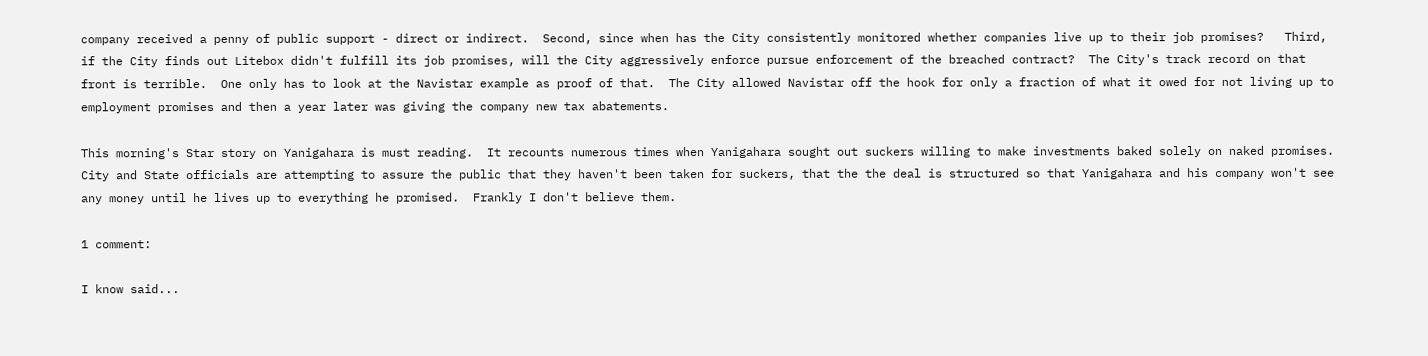company received a penny of public support - direct or indirect.  Second, since when has the City consistently monitored whether companies live up to their job promises?   Third, if the City finds out Litebox didn't fulfill its job promises, will the City aggressively enforce pursue enforcement of the breached contract?  The City's track record on that front is terrible.  One only has to look at the Navistar example as proof of that.  The City allowed Navistar off the hook for only a fraction of what it owed for not living up to employment promises and then a year later was giving the company new tax abatements.

This morning's Star story on Yanigahara is must reading.  It recounts numerous times when Yanigahara sought out suckers willing to make investments baked solely on naked promises.   City and State officials are attempting to assure the public that they haven't been taken for suckers, that the the deal is structured so that Yanigahara and his company won't see any money until he lives up to everything he promised.  Frankly I don't believe them.

1 comment:

I know said...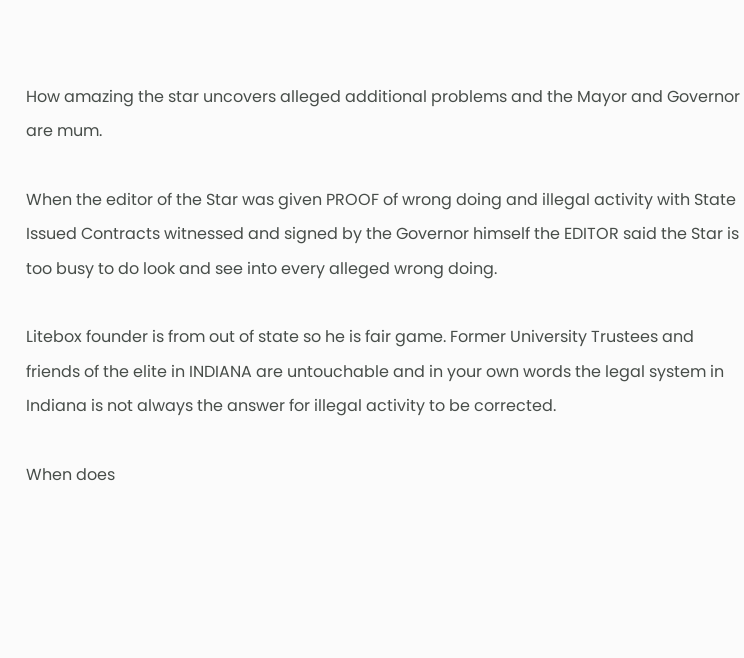How amazing the star uncovers alleged additional problems and the Mayor and Governor are mum.

When the editor of the Star was given PROOF of wrong doing and illegal activity with State Issued Contracts witnessed and signed by the Governor himself the EDITOR said the Star is too busy to do look and see into every alleged wrong doing.

Litebox founder is from out of state so he is fair game. Former University Trustees and friends of the elite in INDIANA are untouchable and in your own words the legal system in Indiana is not always the answer for illegal activity to be corrected.

When does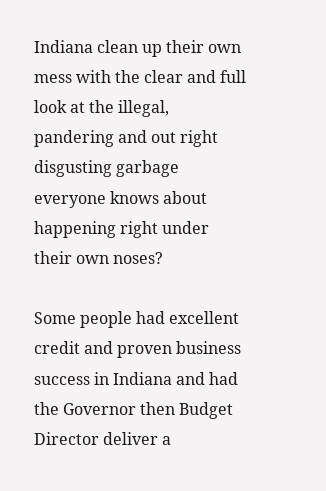Indiana clean up their own mess with the clear and full look at the illegal, pandering and out right disgusting garbage everyone knows about happening right under their own noses?

Some people had excellent credit and proven business success in Indiana and had the Governor then Budget Director deliver a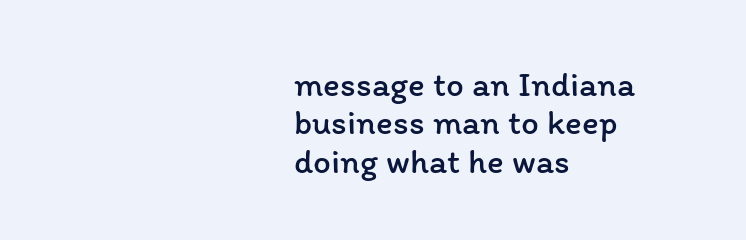message to an Indiana business man to keep doing what he was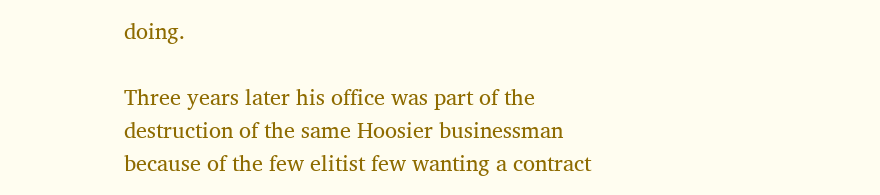doing.

Three years later his office was part of the destruction of the same Hoosier businessman because of the few elitist few wanting a contract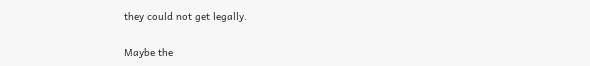they could not get legally.

Maybe the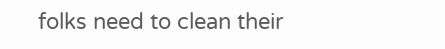folks need to clean their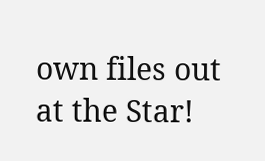own files out at the Star!